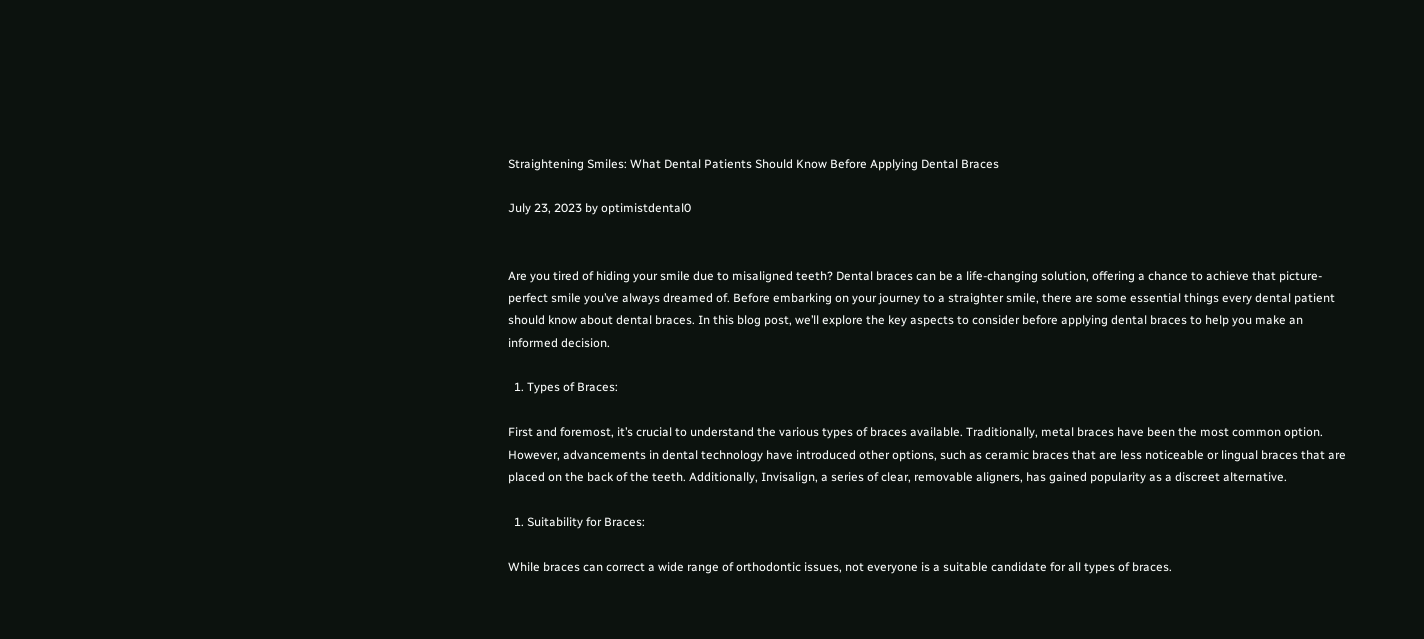Straightening Smiles: What Dental Patients Should Know Before Applying Dental Braces

July 23, 2023 by optimistdental0


Are you tired of hiding your smile due to misaligned teeth? Dental braces can be a life-changing solution, offering a chance to achieve that picture-perfect smile you’ve always dreamed of. Before embarking on your journey to a straighter smile, there are some essential things every dental patient should know about dental braces. In this blog post, we’ll explore the key aspects to consider before applying dental braces to help you make an informed decision.

  1. Types of Braces:

First and foremost, it’s crucial to understand the various types of braces available. Traditionally, metal braces have been the most common option. However, advancements in dental technology have introduced other options, such as ceramic braces that are less noticeable or lingual braces that are placed on the back of the teeth. Additionally, Invisalign, a series of clear, removable aligners, has gained popularity as a discreet alternative.

  1. Suitability for Braces:

While braces can correct a wide range of orthodontic issues, not everyone is a suitable candidate for all types of braces.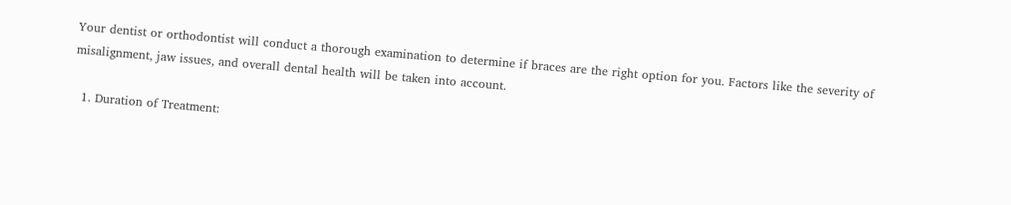Your dentist or orthodontist will conduct a thorough examination to determine if braces are the right option for you. Factors like the severity of misalignment, jaw issues, and overall dental health will be taken into account.

  1. Duration of Treatment: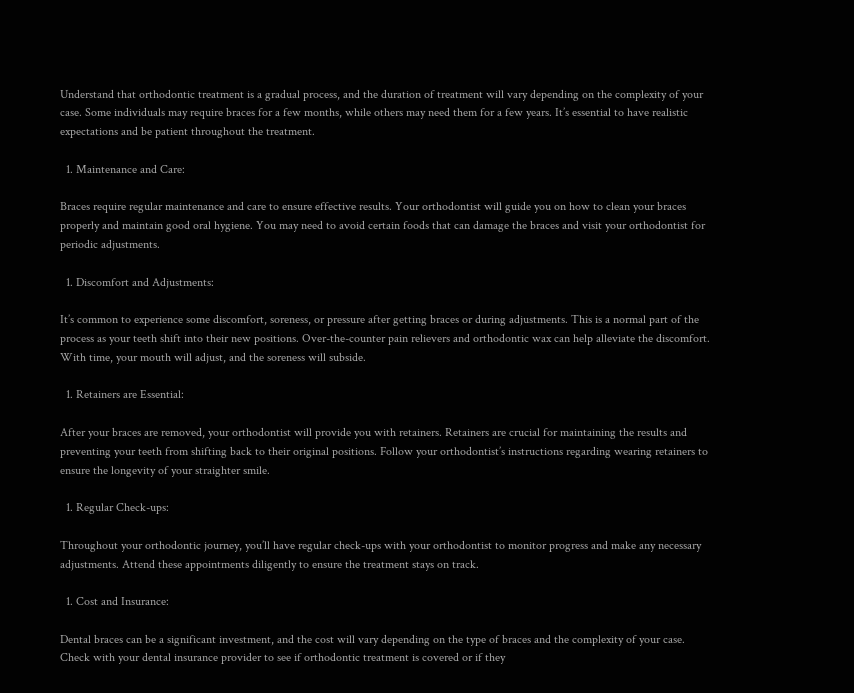Understand that orthodontic treatment is a gradual process, and the duration of treatment will vary depending on the complexity of your case. Some individuals may require braces for a few months, while others may need them for a few years. It’s essential to have realistic expectations and be patient throughout the treatment.

  1. Maintenance and Care:

Braces require regular maintenance and care to ensure effective results. Your orthodontist will guide you on how to clean your braces properly and maintain good oral hygiene. You may need to avoid certain foods that can damage the braces and visit your orthodontist for periodic adjustments.

  1. Discomfort and Adjustments:

It’s common to experience some discomfort, soreness, or pressure after getting braces or during adjustments. This is a normal part of the process as your teeth shift into their new positions. Over-the-counter pain relievers and orthodontic wax can help alleviate the discomfort. With time, your mouth will adjust, and the soreness will subside.

  1. Retainers are Essential:

After your braces are removed, your orthodontist will provide you with retainers. Retainers are crucial for maintaining the results and preventing your teeth from shifting back to their original positions. Follow your orthodontist’s instructions regarding wearing retainers to ensure the longevity of your straighter smile.

  1. Regular Check-ups:

Throughout your orthodontic journey, you’ll have regular check-ups with your orthodontist to monitor progress and make any necessary adjustments. Attend these appointments diligently to ensure the treatment stays on track.

  1. Cost and Insurance:

Dental braces can be a significant investment, and the cost will vary depending on the type of braces and the complexity of your case. Check with your dental insurance provider to see if orthodontic treatment is covered or if they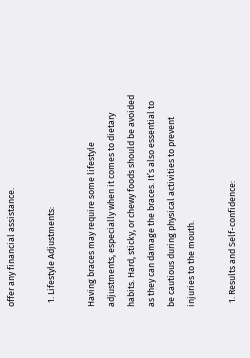offer any financial assistance.

  1. Lifestyle Adjustments:

Having braces may require some lifestyle adjustments, especially when it comes to dietary habits. Hard, sticky, or chewy foods should be avoided as they can damage the braces. It’s also essential to be cautious during physical activities to prevent injuries to the mouth.

  1. Results and Self-confidence: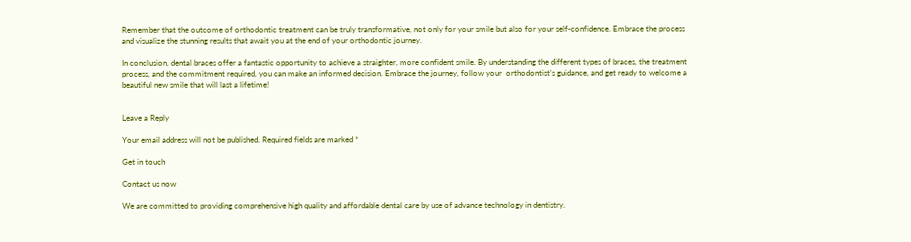Remember that the outcome of orthodontic treatment can be truly transformative, not only for your smile but also for your self-confidence. Embrace the process and visualize the stunning results that await you at the end of your orthodontic journey.

In conclusion, dental braces offer a fantastic opportunity to achieve a straighter, more confident smile. By understanding the different types of braces, the treatment process, and the commitment required, you can make an informed decision. Embrace the journey, follow your  orthodontist’s guidance, and get ready to welcome a beautiful new smile that will last a lifetime!


Leave a Reply

Your email address will not be published. Required fields are marked *

Get in touch

Contact us now

We are committed to providing comprehensive high quality and affordable dental care by use of advance technology in dentistry.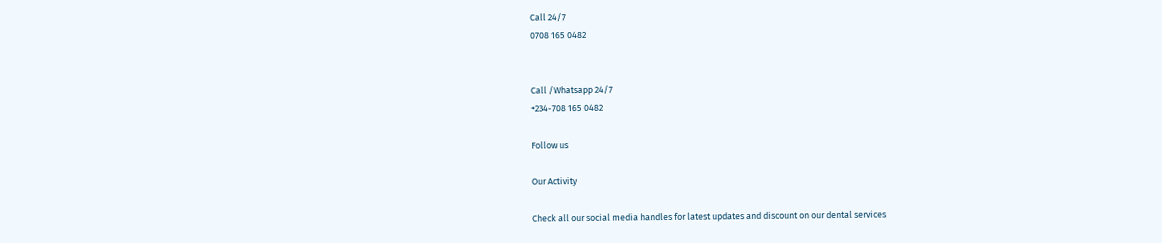Call 24/7
0708 165 0482


Call /Whatsapp 24/7
+234-708 165 0482

Follow us

Our Activity

Check all our social media handles for latest updates and discount on our dental services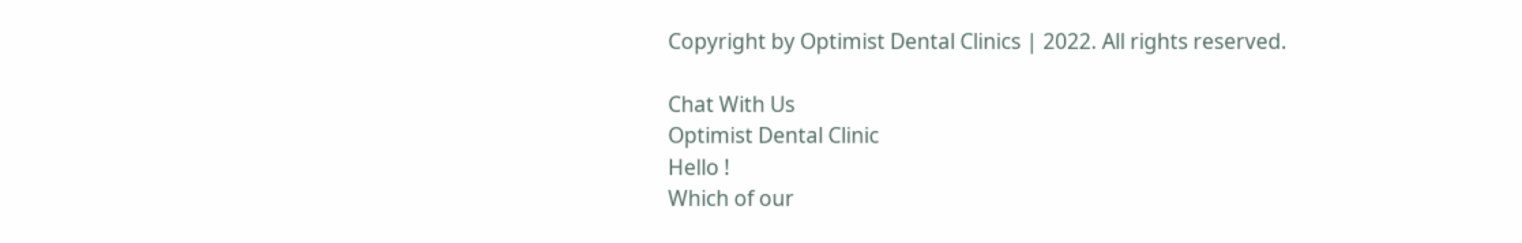Copyright by Optimist Dental Clinics | 2022. All rights reserved.

Chat With Us
Optimist Dental Clinic
Hello !
Which of our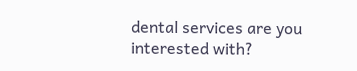dental services are you interested with?